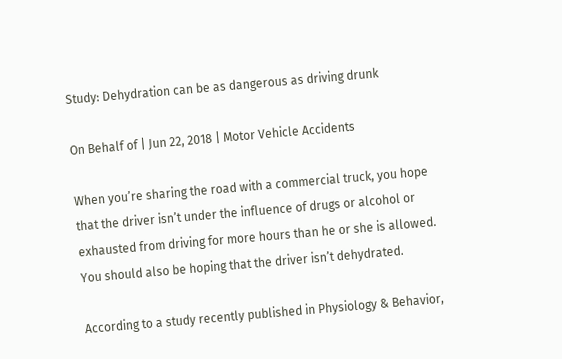Study: Dehydration can be as dangerous as driving drunk

On Behalf of | Jun 22, 2018 | Motor Vehicle Accidents

When you’re sharing the road with a commercial truck, you hope that the driver isn’t under the influence of drugs or alcohol or exhausted from driving for more hours than he or she is allowed. You should also be hoping that the driver isn’t dehydrated.

According to a study recently published in Physiology & Behavior,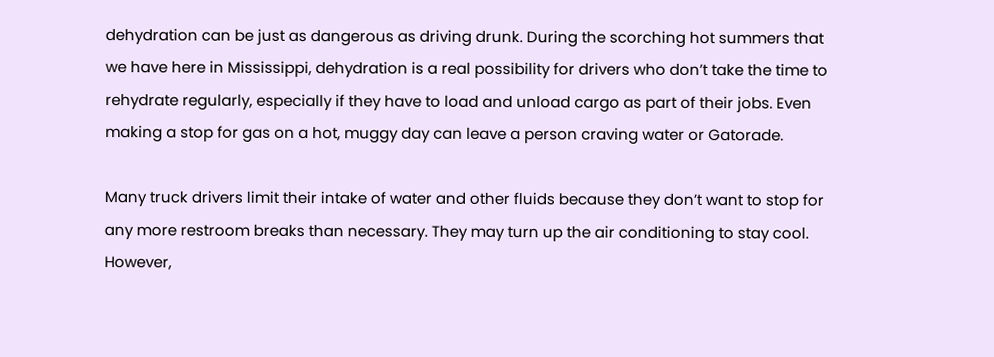dehydration can be just as dangerous as driving drunk. During the scorching hot summers that we have here in Mississippi, dehydration is a real possibility for drivers who don’t take the time to rehydrate regularly, especially if they have to load and unload cargo as part of their jobs. Even making a stop for gas on a hot, muggy day can leave a person craving water or Gatorade.

Many truck drivers limit their intake of water and other fluids because they don’t want to stop for any more restroom breaks than necessary. They may turn up the air conditioning to stay cool. However,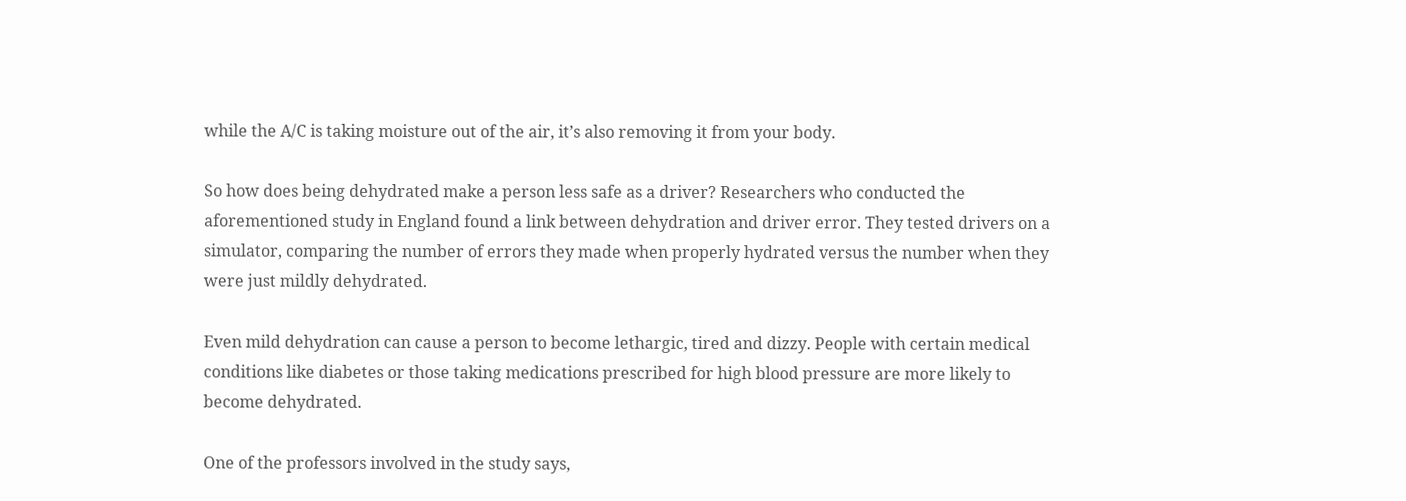while the A/C is taking moisture out of the air, it’s also removing it from your body.

So how does being dehydrated make a person less safe as a driver? Researchers who conducted the aforementioned study in England found a link between dehydration and driver error. They tested drivers on a simulator, comparing the number of errors they made when properly hydrated versus the number when they were just mildly dehydrated.

Even mild dehydration can cause a person to become lethargic, tired and dizzy. People with certain medical conditions like diabetes or those taking medications prescribed for high blood pressure are more likely to become dehydrated.

One of the professors involved in the study says,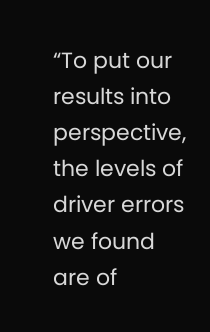“To put our results into perspective, the levels of driver errors we found are of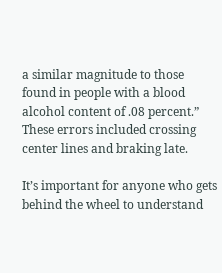a similar magnitude to those found in people with a blood alcohol content of .08 percent.” These errors included crossing center lines and braking late.

It’s important for anyone who gets behind the wheel to understand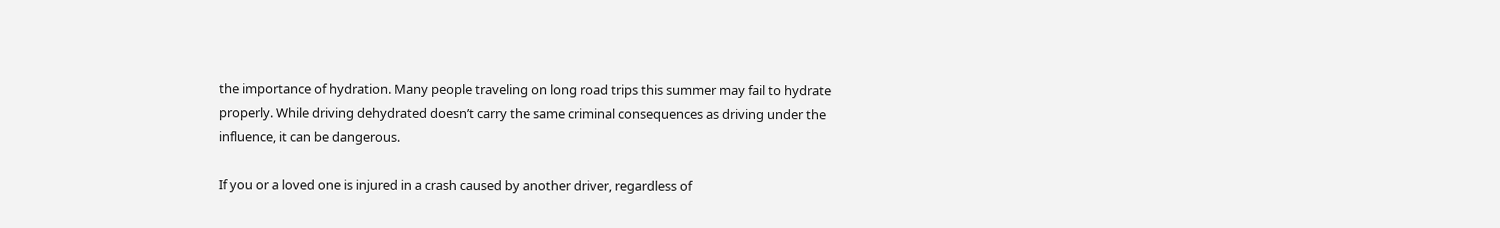the importance of hydration. Many people traveling on long road trips this summer may fail to hydrate properly. While driving dehydrated doesn’t carry the same criminal consequences as driving under the influence, it can be dangerous.

If you or a loved one is injured in a crash caused by another driver, regardless of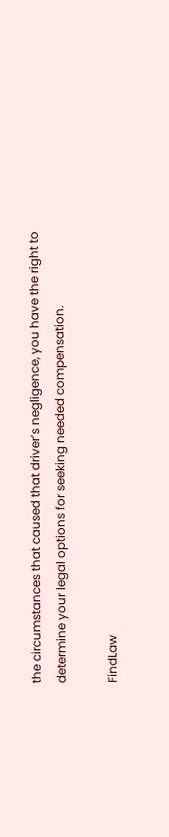the circumstances that caused that driver’s negligence, you have the right to determine your legal options for seeking needed compensation.

FindLaw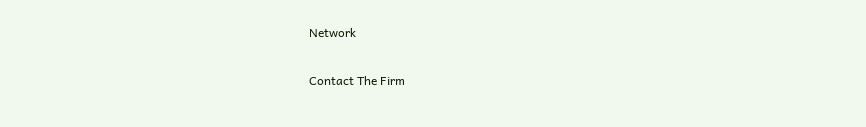Network

Contact The Firm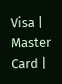Visa | Master Card |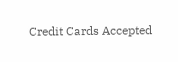Credit Cards Accepted